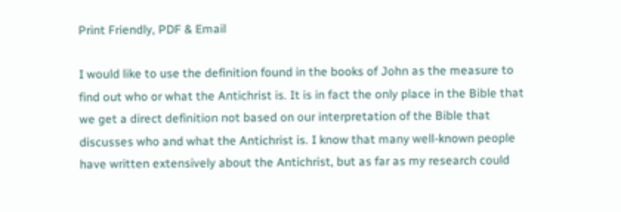Print Friendly, PDF & Email

I would like to use the definition found in the books of John as the measure to find out who or what the Antichrist is. It is in fact the only place in the Bible that we get a direct definition not based on our interpretation of the Bible that discusses who and what the Antichrist is. I know that many well-known people have written extensively about the Antichrist, but as far as my research could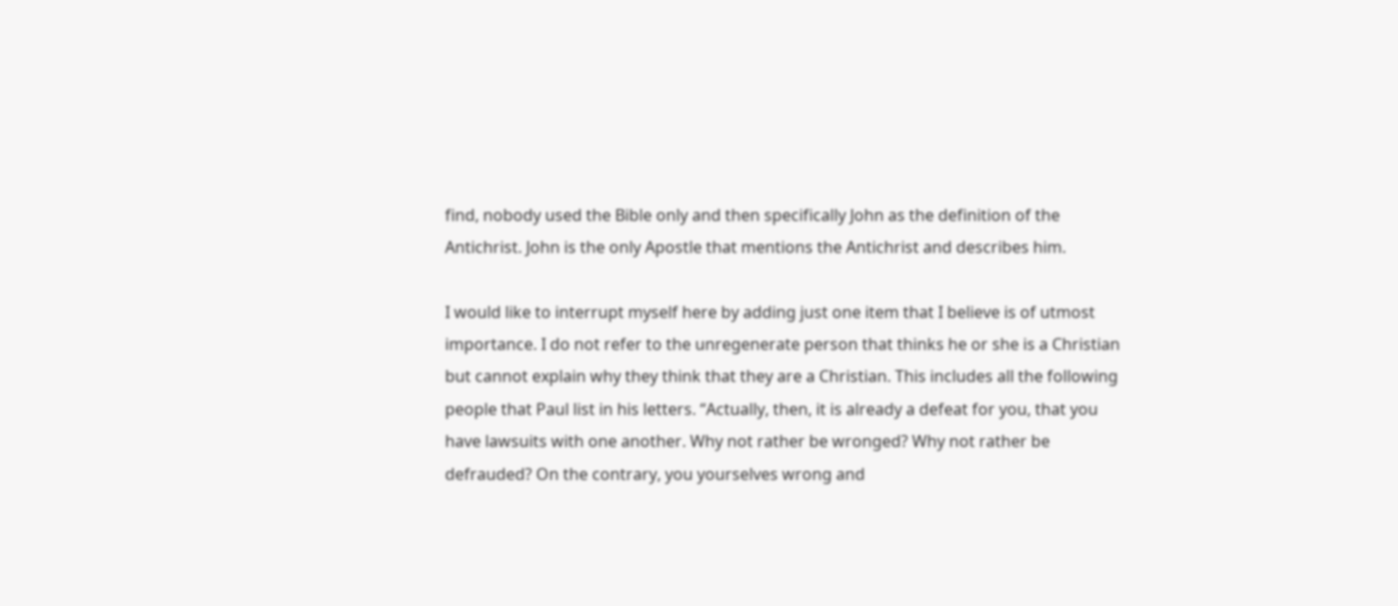find, nobody used the Bible only and then specifically John as the definition of the Antichrist. John is the only Apostle that mentions the Antichrist and describes him.

I would like to interrupt myself here by adding just one item that I believe is of utmost importance. I do not refer to the unregenerate person that thinks he or she is a Christian but cannot explain why they think that they are a Christian. This includes all the following people that Paul list in his letters. “Actually, then, it is already a defeat for you, that you have lawsuits with one another. Why not rather be wronged? Why not rather be defrauded? On the contrary, you yourselves wrong and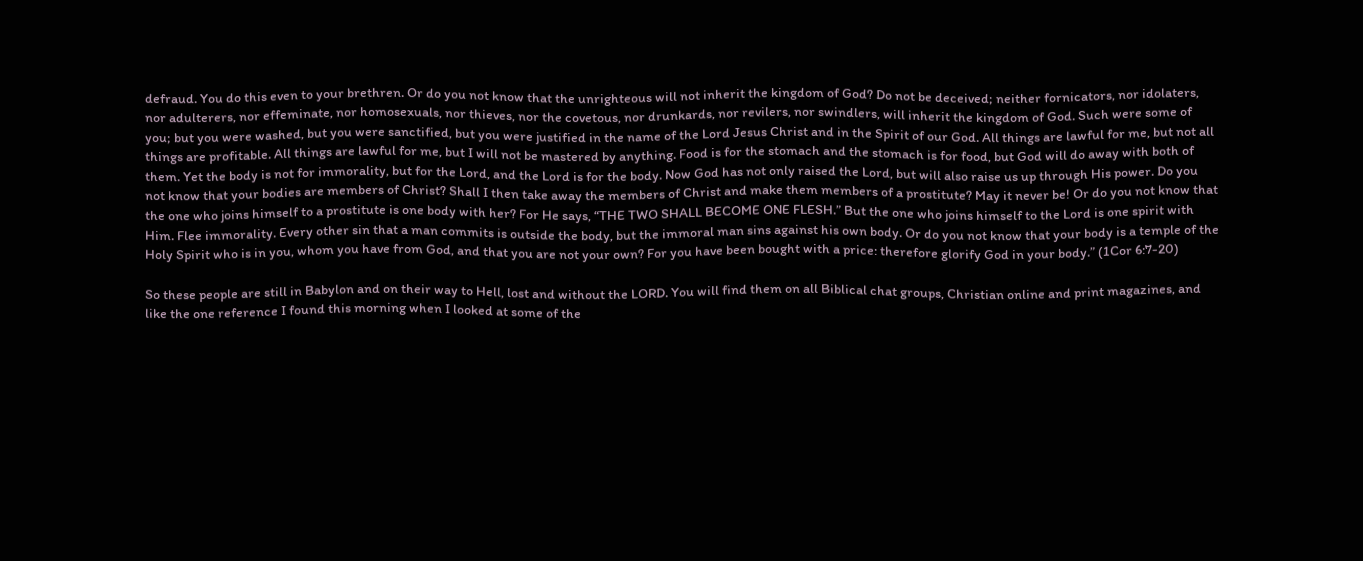defraud. You do this even to your brethren. Or do you not know that the unrighteous will not inherit the kingdom of God? Do not be deceived; neither fornicators, nor idolaters, nor adulterers, nor effeminate, nor homosexuals, nor thieves, nor the covetous, nor drunkards, nor revilers, nor swindlers, will inherit the kingdom of God. Such were some of you; but you were washed, but you were sanctified, but you were justified in the name of the Lord Jesus Christ and in the Spirit of our God. All things are lawful for me, but not all things are profitable. All things are lawful for me, but I will not be mastered by anything. Food is for the stomach and the stomach is for food, but God will do away with both of them. Yet the body is not for immorality, but for the Lord, and the Lord is for the body. Now God has not only raised the Lord, but will also raise us up through His power. Do you not know that your bodies are members of Christ? Shall I then take away the members of Christ and make them members of a prostitute? May it never be! Or do you not know that the one who joins himself to a prostitute is one body with her? For He says, “THE TWO SHALL BECOME ONE FLESH.” But the one who joins himself to the Lord is one spirit with Him. Flee immorality. Every other sin that a man commits is outside the body, but the immoral man sins against his own body. Or do you not know that your body is a temple of the Holy Spirit who is in you, whom you have from God, and that you are not your own? For you have been bought with a price: therefore glorify God in your body.” (1Cor 6:7-20)

So these people are still in Babylon and on their way to Hell, lost and without the LORD. You will find them on all Biblical chat groups, Christian online and print magazines, and like the one reference I found this morning when I looked at some of the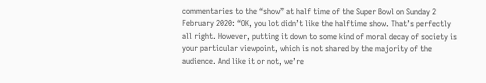commentaries to the “show” at half time of the Super Bowl on Sunday 2 February 2020: “OK, you lot didn’t like the halftime show. That’s perfectly all right. However, putting it down to some kind of moral decay of society is your particular viewpoint, which is not shared by the majority of the audience. And like it or not, we’re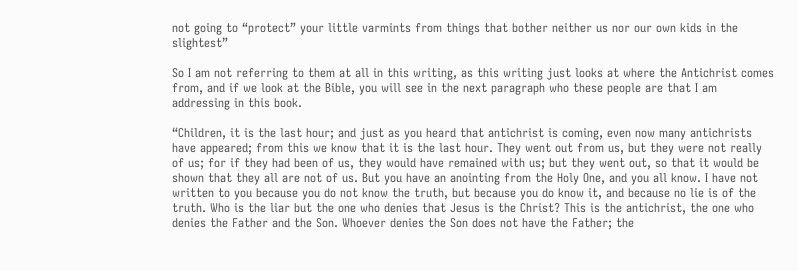not going to “protect” your little varmints from things that bother neither us nor our own kids in the slightest”

So I am not referring to them at all in this writing, as this writing just looks at where the Antichrist comes from, and if we look at the Bible, you will see in the next paragraph who these people are that I am addressing in this book.

“Children, it is the last hour; and just as you heard that antichrist is coming, even now many antichrists have appeared; from this we know that it is the last hour. They went out from us, but they were not really of us; for if they had been of us, they would have remained with us; but they went out, so that it would be shown that they all are not of us. But you have an anointing from the Holy One, and you all know. I have not written to you because you do not know the truth, but because you do know it, and because no lie is of the truth. Who is the liar but the one who denies that Jesus is the Christ? This is the antichrist, the one who denies the Father and the Son. Whoever denies the Son does not have the Father; the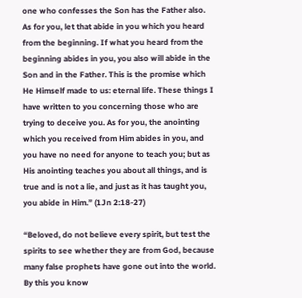one who confesses the Son has the Father also. As for you, let that abide in you which you heard from the beginning. If what you heard from the beginning abides in you, you also will abide in the Son and in the Father. This is the promise which He Himself made to us: eternal life. These things I have written to you concerning those who are trying to deceive you. As for you, the anointing which you received from Him abides in you, and you have no need for anyone to teach you; but as His anointing teaches you about all things, and is true and is not a lie, and just as it has taught you, you abide in Him.” (1Jn 2:18-27)

“Beloved, do not believe every spirit, but test the spirits to see whether they are from God, because many false prophets have gone out into the world. By this you know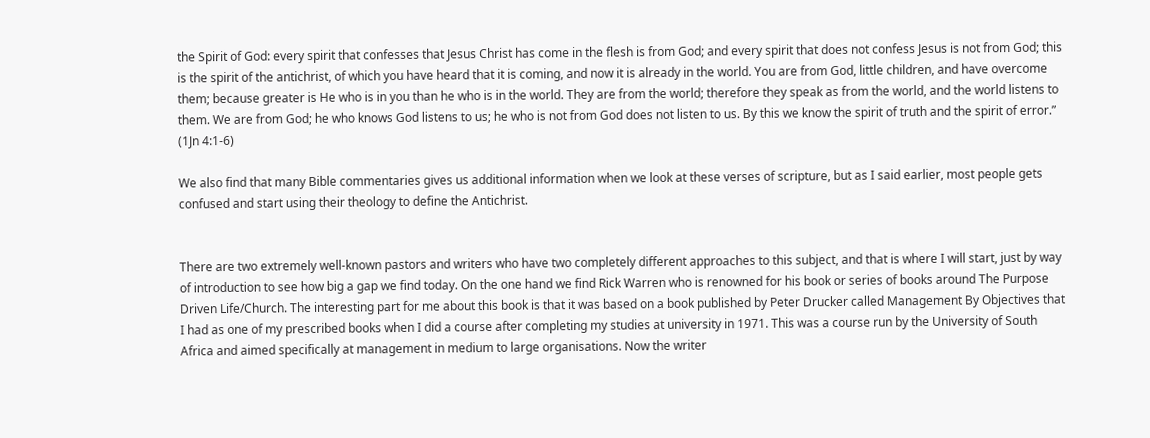the Spirit of God: every spirit that confesses that Jesus Christ has come in the flesh is from God; and every spirit that does not confess Jesus is not from God; this is the spirit of the antichrist, of which you have heard that it is coming, and now it is already in the world. You are from God, little children, and have overcome them; because greater is He who is in you than he who is in the world. They are from the world; therefore they speak as from the world, and the world listens to them. We are from God; he who knows God listens to us; he who is not from God does not listen to us. By this we know the spirit of truth and the spirit of error.” (1Jn 4:1-6)

We also find that many Bible commentaries gives us additional information when we look at these verses of scripture, but as I said earlier, most people gets confused and start using their theology to define the Antichrist.


There are two extremely well-known pastors and writers who have two completely different approaches to this subject, and that is where I will start, just by way of introduction to see how big a gap we find today. On the one hand we find Rick Warren who is renowned for his book or series of books around The Purpose Driven Life/Church. The interesting part for me about this book is that it was based on a book published by Peter Drucker called Management By Objectives that I had as one of my prescribed books when I did a course after completing my studies at university in 1971. This was a course run by the University of South Africa and aimed specifically at management in medium to large organisations. Now the writer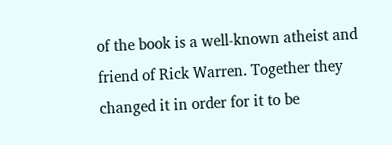of the book is a well-known atheist and friend of Rick Warren. Together they changed it in order for it to be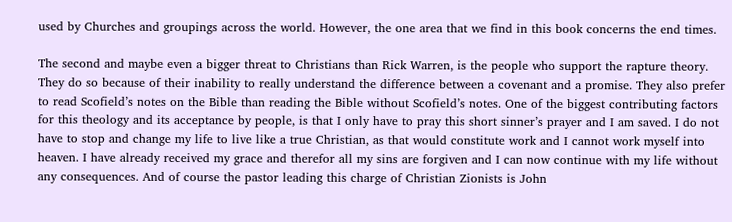used by Churches and groupings across the world. However, the one area that we find in this book concerns the end times.

The second and maybe even a bigger threat to Christians than Rick Warren, is the people who support the rapture theory. They do so because of their inability to really understand the difference between a covenant and a promise. They also prefer to read Scofield’s notes on the Bible than reading the Bible without Scofield’s notes. One of the biggest contributing factors for this theology and its acceptance by people, is that I only have to pray this short sinner’s prayer and I am saved. I do not have to stop and change my life to live like a true Christian, as that would constitute work and I cannot work myself into heaven. I have already received my grace and therefor all my sins are forgiven and I can now continue with my life without any consequences. And of course the pastor leading this charge of Christian Zionists is John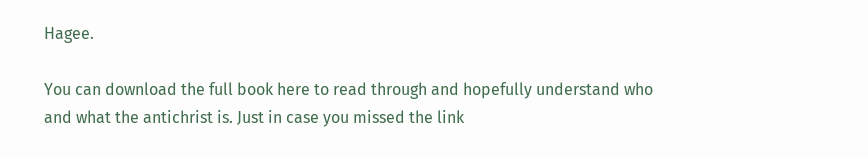Hagee.

You can download the full book here to read through and hopefully understand who and what the antichrist is. Just in case you missed the link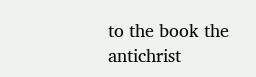to the book the antichrist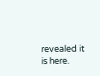revealed it is here.